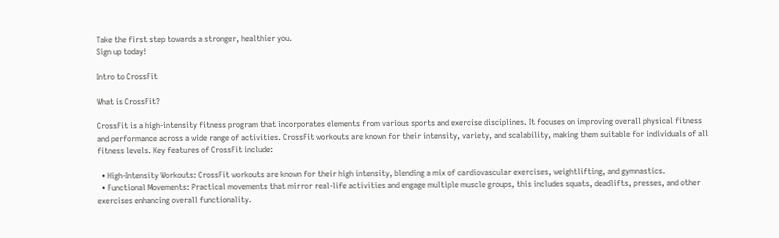Take the first step towards a stronger, healthier you.
Sign up today!

Intro to CrossFit

What is CrossFit?

CrossFit is a high-intensity fitness program that incorporates elements from various sports and exercise disciplines. It focuses on improving overall physical fitness and performance across a wide range of activities. CrossFit workouts are known for their intensity, variety, and scalability, making them suitable for individuals of all fitness levels. Key features of CrossFit include:

  • High-Intensity Workouts: CrossFit workouts are known for their high intensity, blending a mix of cardiovascular exercises, weightlifting, and gymnastics.
  • Functional Movements: Practical movements that mirror real-life activities and engage multiple muscle groups, this includes squats, deadlifts, presses, and other exercises enhancing overall functionality.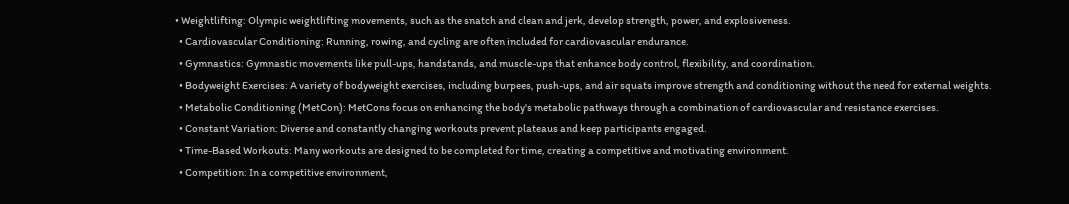• Weightlifting: Olympic weightlifting movements, such as the snatch and clean and jerk, develop strength, power, and explosiveness.
  • Cardiovascular Conditioning: Running, rowing, and cycling are often included for cardiovascular endurance.
  • Gymnastics: Gymnastic movements like pull-ups, handstands, and muscle-ups that enhance body control, flexibility, and coordination.
  • Bodyweight Exercises: A variety of bodyweight exercises, including burpees, push-ups, and air squats improve strength and conditioning without the need for external weights.
  • Metabolic Conditioning (MetCon): MetCons focus on enhancing the body's metabolic pathways through a combination of cardiovascular and resistance exercises.
  • Constant Variation: Diverse and constantly changing workouts prevent plateaus and keep participants engaged.
  • Time-Based Workouts: Many workouts are designed to be completed for time, creating a competitive and motivating environment.
  • Competition: In a competitive environment,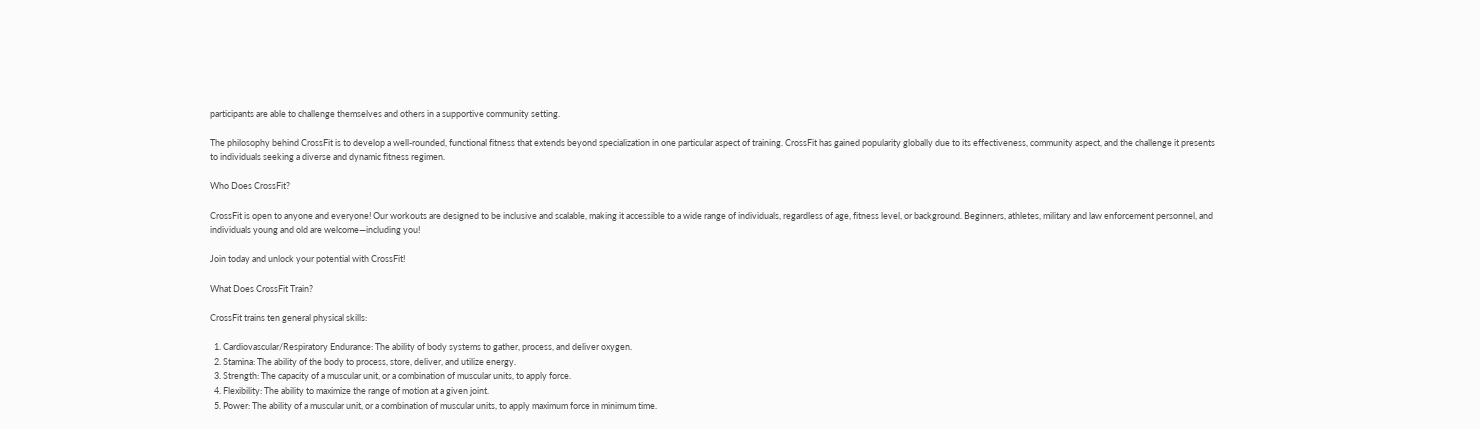participants are able to challenge themselves and others in a supportive community setting.

The philosophy behind CrossFit is to develop a well-rounded, functional fitness that extends beyond specialization in one particular aspect of training. CrossFit has gained popularity globally due to its effectiveness, community aspect, and the challenge it presents to individuals seeking a diverse and dynamic fitness regimen.

Who Does CrossFit?

CrossFit is open to anyone and everyone! Our workouts are designed to be inclusive and scalable, making it accessible to a wide range of individuals, regardless of age, fitness level, or background. Beginners, athletes, military and law enforcement personnel, and individuals young and old are welcome—including you!

Join today and unlock your potential with CrossFit!

What Does CrossFit Train?

CrossFit trains ten general physical skills:

  1. Cardiovascular/Respiratory Endurance: The ability of body systems to gather, process, and deliver oxygen.
  2. Stamina: The ability of the body to process, store, deliver, and utilize energy.
  3. Strength: The capacity of a muscular unit, or a combination of muscular units, to apply force.
  4. Flexibility: The ability to maximize the range of motion at a given joint.
  5. Power: The ability of a muscular unit, or a combination of muscular units, to apply maximum force in minimum time.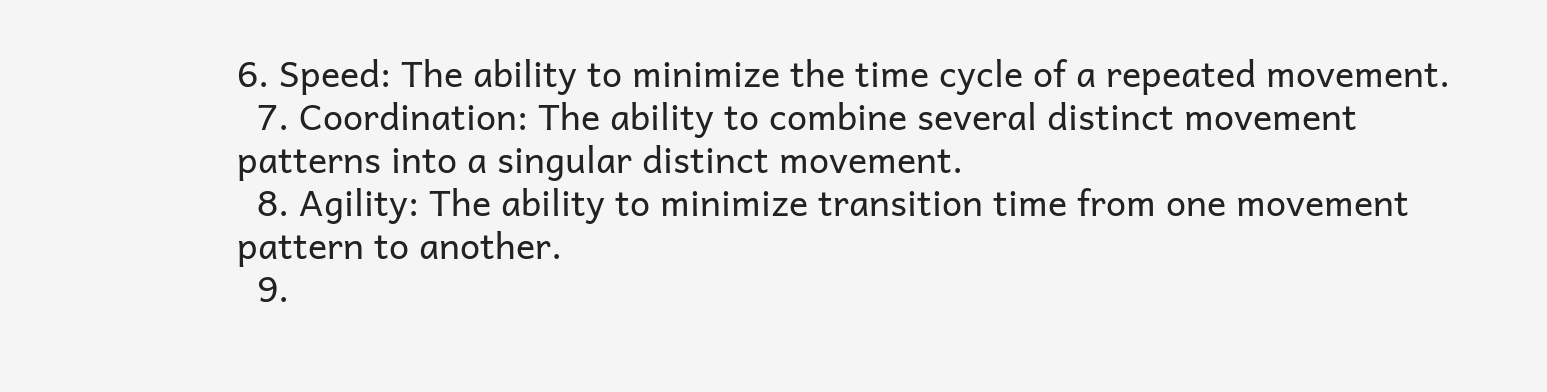6. Speed: The ability to minimize the time cycle of a repeated movement.
  7. Coordination: The ability to combine several distinct movement patterns into a singular distinct movement.
  8. Agility: The ability to minimize transition time from one movement pattern to another.
  9.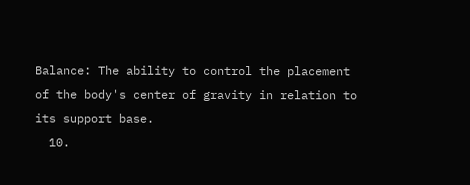Balance: The ability to control the placement of the body's center of gravity in relation to its support base.
  10.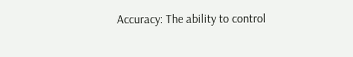Accuracy: The ability to control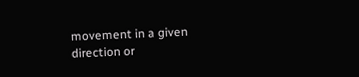movement in a given direction or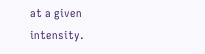at a given intensity.